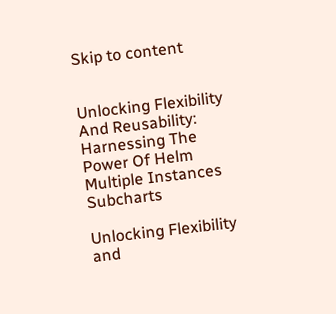Skip to content


Unlocking Flexibility And Reusability: Harnessing The Power Of Helm Multiple Instances Subcharts

Unlocking Flexibility and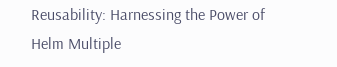Reusability: Harnessing the Power of Helm Multiple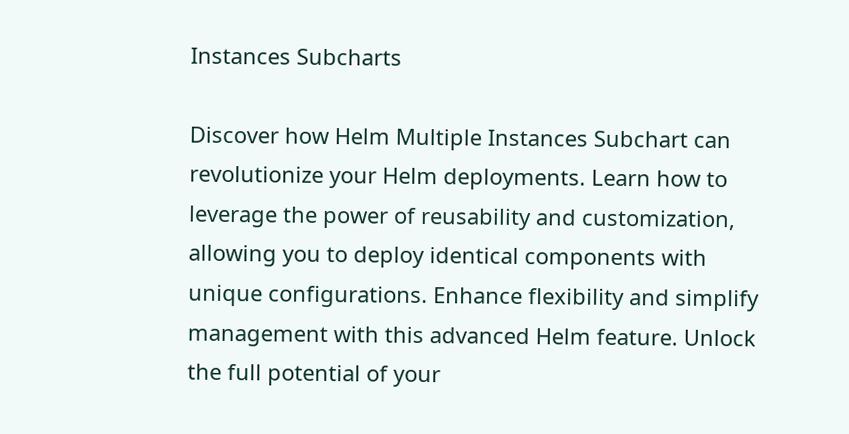Instances Subcharts

Discover how Helm Multiple Instances Subchart can revolutionize your Helm deployments. Learn how to leverage the power of reusability and customization, allowing you to deploy identical components with unique configurations. Enhance flexibility and simplify management with this advanced Helm feature. Unlock the full potential of your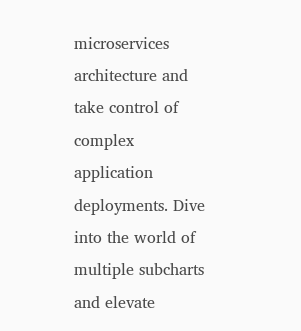microservices architecture and take control of complex application deployments. Dive into the world of multiple subcharts and elevate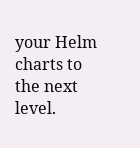your Helm charts to the next level.